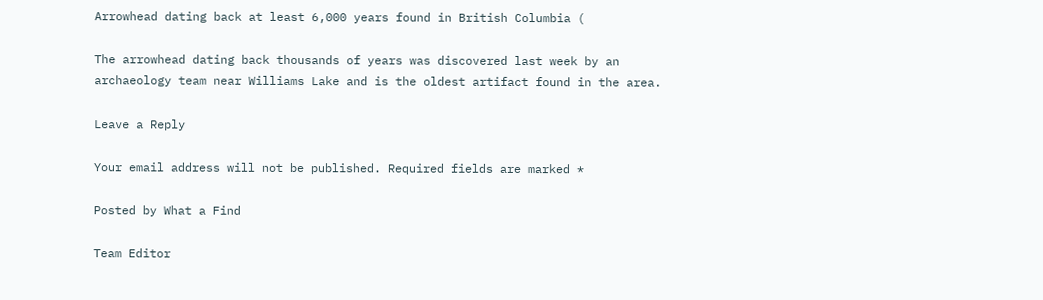Arrowhead dating back at least 6,000 years found in British Columbia (

The arrowhead dating back thousands of years was discovered last week by an archaeology team near Williams Lake and is the oldest artifact found in the area.

Leave a Reply

Your email address will not be published. Required fields are marked *

Posted by What a Find

Team Editor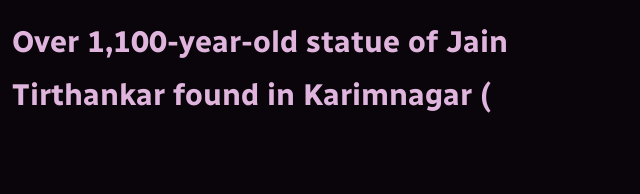Over 1,100-year-old statue of Jain Tirthankar found in Karimnagar (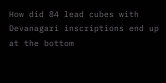How did 84 lead cubes with Devanagari inscriptions end up at the bottom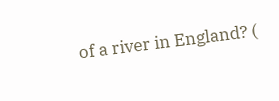of a river in England? (